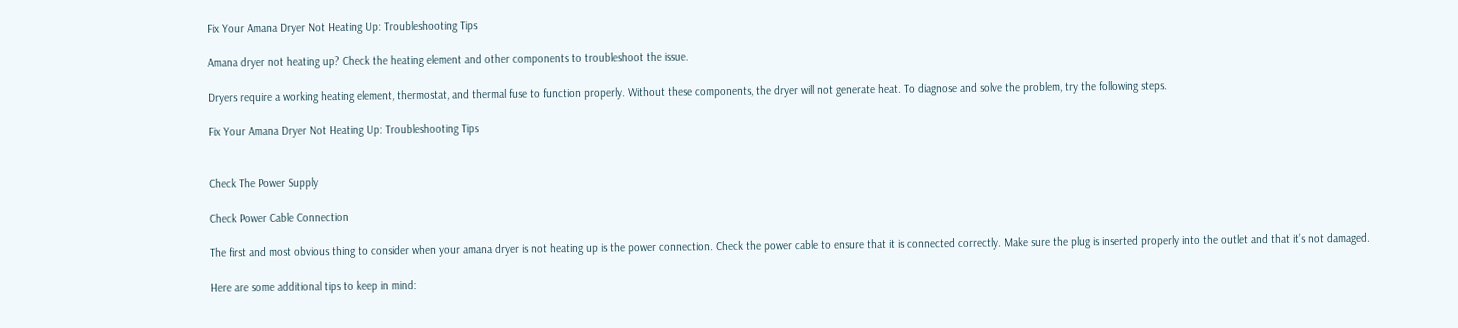Fix Your Amana Dryer Not Heating Up: Troubleshooting Tips

Amana dryer not heating up? Check the heating element and other components to troubleshoot the issue.

Dryers require a working heating element, thermostat, and thermal fuse to function properly. Without these components, the dryer will not generate heat. To diagnose and solve the problem, try the following steps.

Fix Your Amana Dryer Not Heating Up: Troubleshooting Tips


Check The Power Supply

Check Power Cable Connection

The first and most obvious thing to consider when your amana dryer is not heating up is the power connection. Check the power cable to ensure that it is connected correctly. Make sure the plug is inserted properly into the outlet and that it’s not damaged.

Here are some additional tips to keep in mind: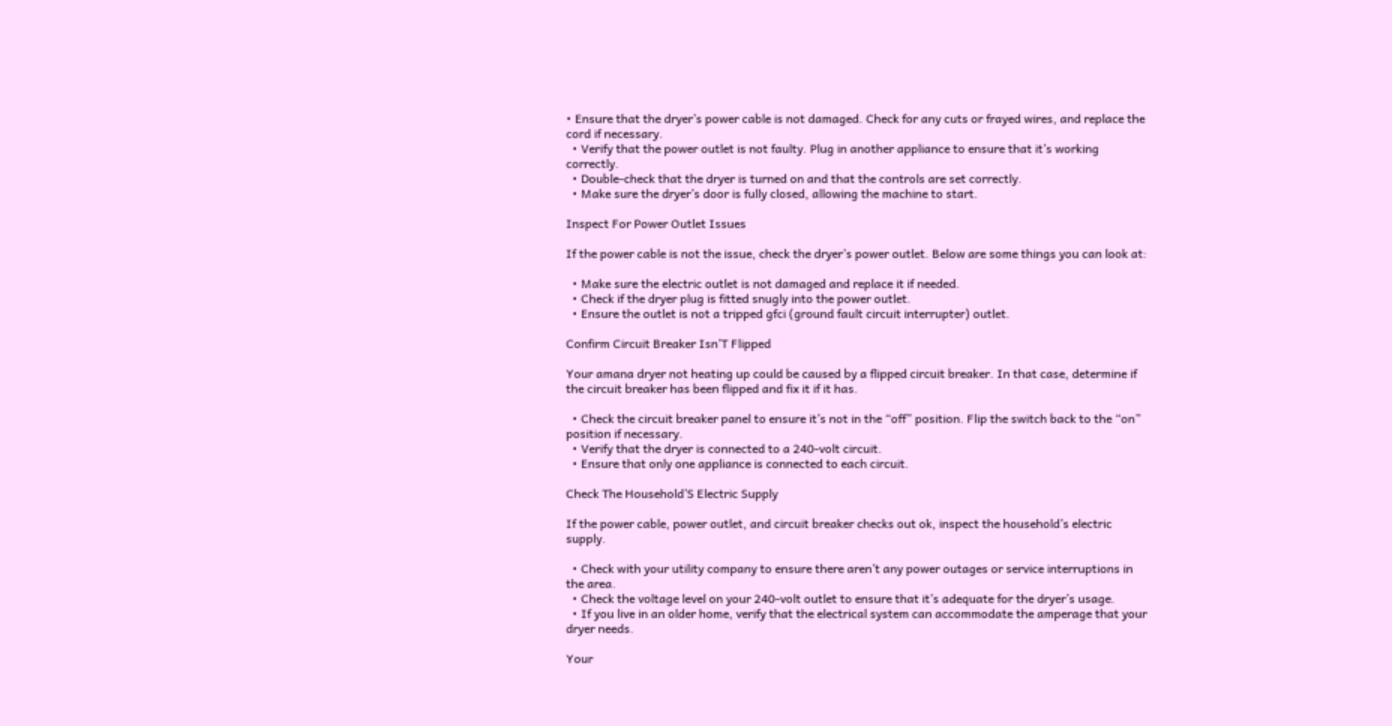• Ensure that the dryer’s power cable is not damaged. Check for any cuts or frayed wires, and replace the cord if necessary.
  • Verify that the power outlet is not faulty. Plug in another appliance to ensure that it’s working correctly.
  • Double-check that the dryer is turned on and that the controls are set correctly.
  • Make sure the dryer’s door is fully closed, allowing the machine to start.

Inspect For Power Outlet Issues

If the power cable is not the issue, check the dryer’s power outlet. Below are some things you can look at:

  • Make sure the electric outlet is not damaged and replace it if needed.
  • Check if the dryer plug is fitted snugly into the power outlet.
  • Ensure the outlet is not a tripped gfci (ground fault circuit interrupter) outlet.

Confirm Circuit Breaker Isn’T Flipped

Your amana dryer not heating up could be caused by a flipped circuit breaker. In that case, determine if the circuit breaker has been flipped and fix it if it has.

  • Check the circuit breaker panel to ensure it’s not in the “off” position. Flip the switch back to the “on” position if necessary.
  • Verify that the dryer is connected to a 240-volt circuit.
  • Ensure that only one appliance is connected to each circuit.

Check The Household’S Electric Supply

If the power cable, power outlet, and circuit breaker checks out ok, inspect the household’s electric supply.

  • Check with your utility company to ensure there aren’t any power outages or service interruptions in the area.
  • Check the voltage level on your 240-volt outlet to ensure that it’s adequate for the dryer’s usage.
  • If you live in an older home, verify that the electrical system can accommodate the amperage that your dryer needs.

Your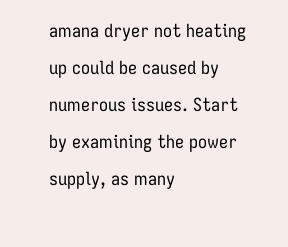amana dryer not heating up could be caused by numerous issues. Start by examining the power supply, as many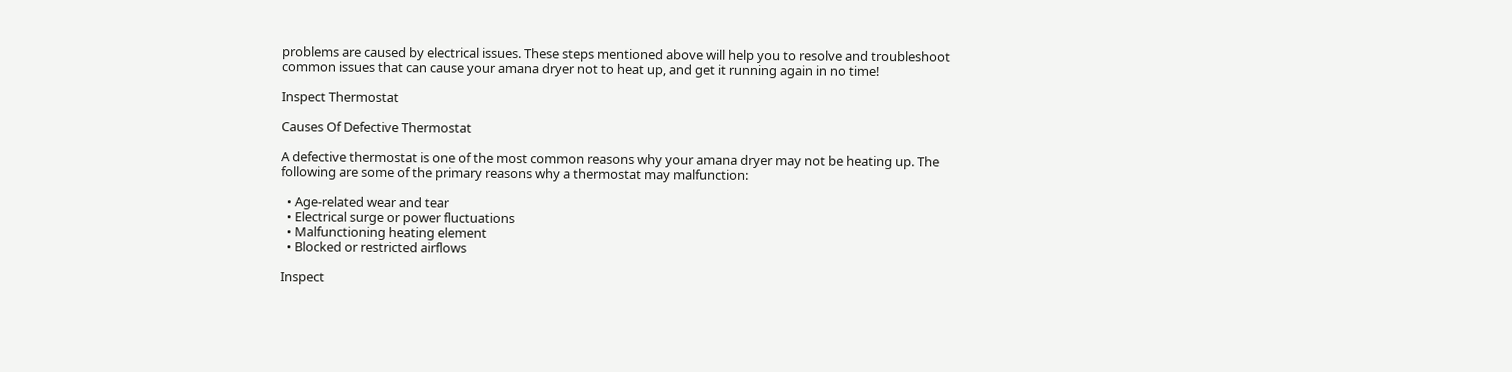problems are caused by electrical issues. These steps mentioned above will help you to resolve and troubleshoot common issues that can cause your amana dryer not to heat up, and get it running again in no time!

Inspect Thermostat

Causes Of Defective Thermostat

A defective thermostat is one of the most common reasons why your amana dryer may not be heating up. The following are some of the primary reasons why a thermostat may malfunction:

  • Age-related wear and tear
  • Electrical surge or power fluctuations
  • Malfunctioning heating element
  • Blocked or restricted airflows

Inspect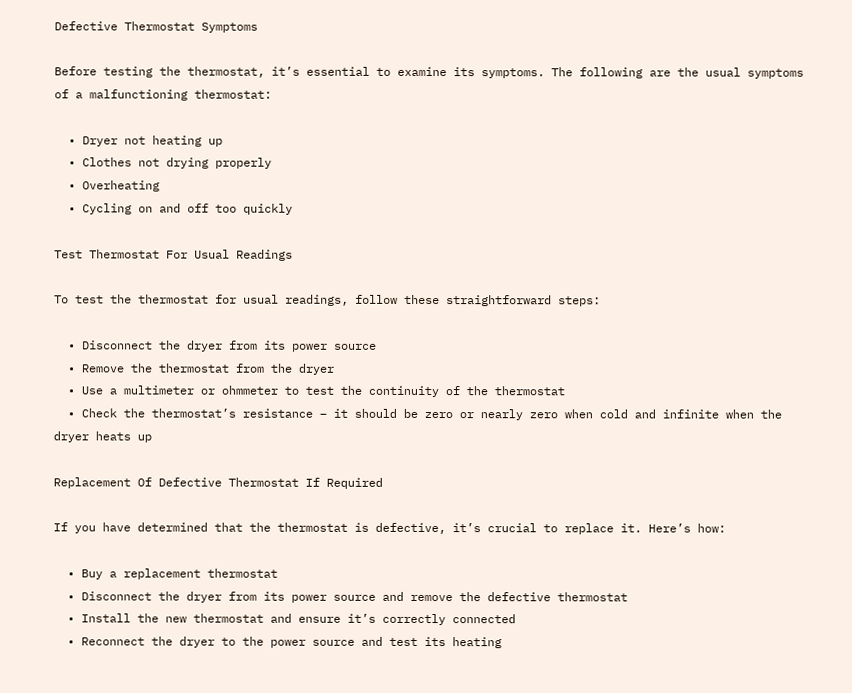Defective Thermostat Symptoms

Before testing the thermostat, it’s essential to examine its symptoms. The following are the usual symptoms of a malfunctioning thermostat:

  • Dryer not heating up
  • Clothes not drying properly
  • Overheating
  • Cycling on and off too quickly

Test Thermostat For Usual Readings

To test the thermostat for usual readings, follow these straightforward steps:

  • Disconnect the dryer from its power source
  • Remove the thermostat from the dryer
  • Use a multimeter or ohmmeter to test the continuity of the thermostat
  • Check the thermostat’s resistance – it should be zero or nearly zero when cold and infinite when the dryer heats up

Replacement Of Defective Thermostat If Required

If you have determined that the thermostat is defective, it’s crucial to replace it. Here’s how:

  • Buy a replacement thermostat
  • Disconnect the dryer from its power source and remove the defective thermostat
  • Install the new thermostat and ensure it’s correctly connected
  • Reconnect the dryer to the power source and test its heating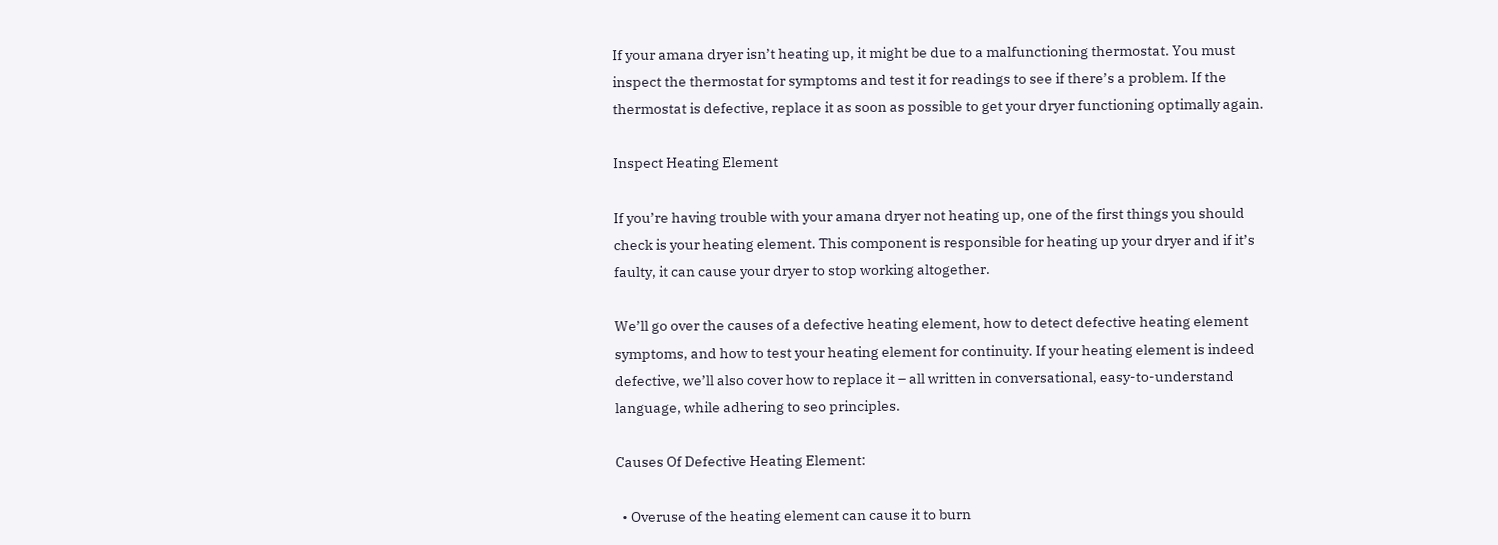If your amana dryer isn’t heating up, it might be due to a malfunctioning thermostat. You must inspect the thermostat for symptoms and test it for readings to see if there’s a problem. If the thermostat is defective, replace it as soon as possible to get your dryer functioning optimally again.

Inspect Heating Element

If you’re having trouble with your amana dryer not heating up, one of the first things you should check is your heating element. This component is responsible for heating up your dryer and if it’s faulty, it can cause your dryer to stop working altogether.

We’ll go over the causes of a defective heating element, how to detect defective heating element symptoms, and how to test your heating element for continuity. If your heating element is indeed defective, we’ll also cover how to replace it – all written in conversational, easy-to-understand language, while adhering to seo principles.

Causes Of Defective Heating Element:

  • Overuse of the heating element can cause it to burn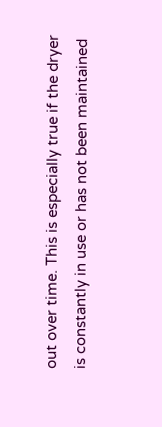out over time. This is especially true if the dryer is constantly in use or has not been maintained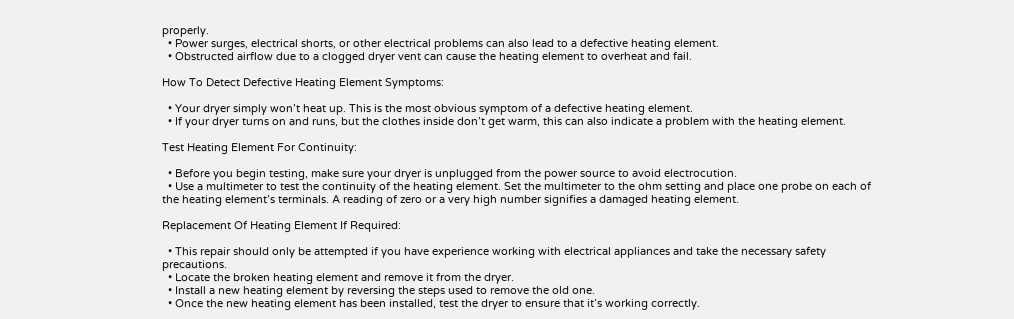properly.
  • Power surges, electrical shorts, or other electrical problems can also lead to a defective heating element.
  • Obstructed airflow due to a clogged dryer vent can cause the heating element to overheat and fail.

How To Detect Defective Heating Element Symptoms:

  • Your dryer simply won’t heat up. This is the most obvious symptom of a defective heating element.
  • If your dryer turns on and runs, but the clothes inside don’t get warm, this can also indicate a problem with the heating element.

Test Heating Element For Continuity:

  • Before you begin testing, make sure your dryer is unplugged from the power source to avoid electrocution.
  • Use a multimeter to test the continuity of the heating element. Set the multimeter to the ohm setting and place one probe on each of the heating element’s terminals. A reading of zero or a very high number signifies a damaged heating element.

Replacement Of Heating Element If Required:

  • This repair should only be attempted if you have experience working with electrical appliances and take the necessary safety precautions.
  • Locate the broken heating element and remove it from the dryer.
  • Install a new heating element by reversing the steps used to remove the old one.
  • Once the new heating element has been installed, test the dryer to ensure that it’s working correctly.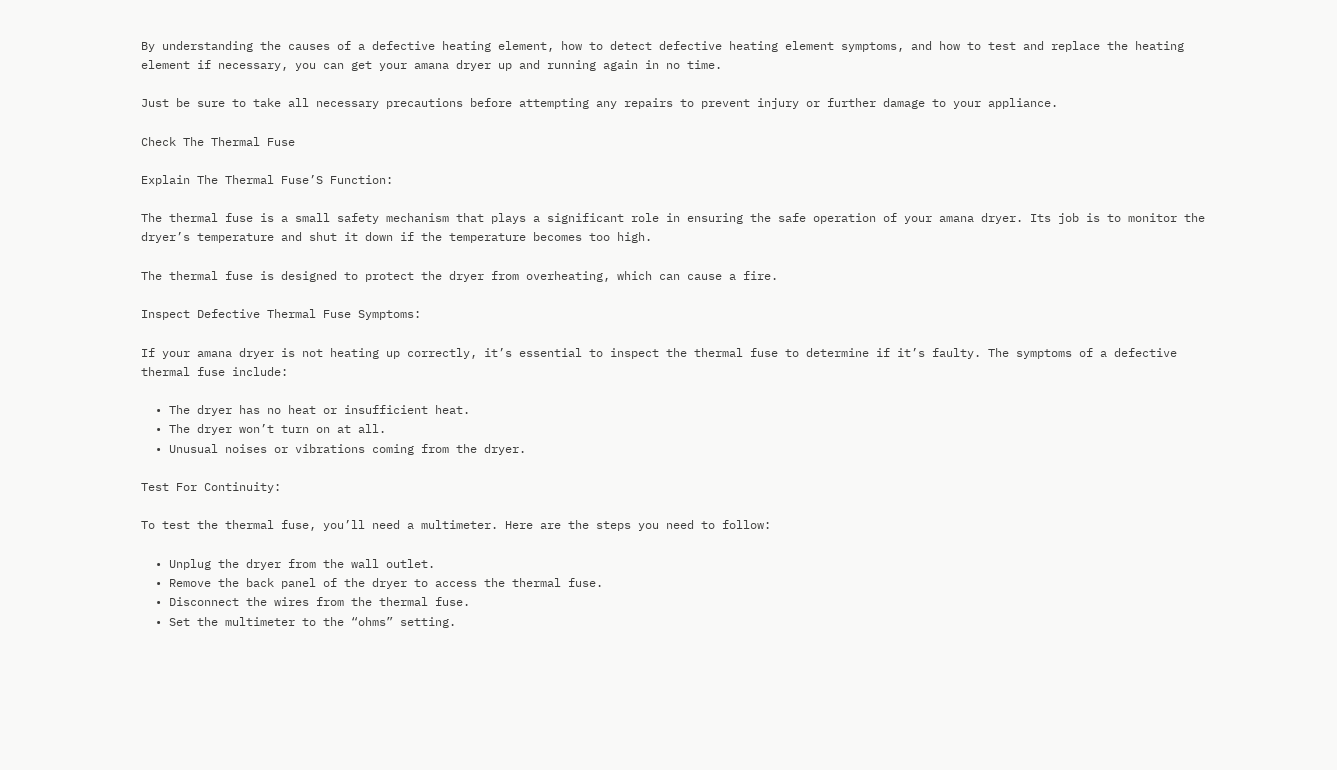By understanding the causes of a defective heating element, how to detect defective heating element symptoms, and how to test and replace the heating element if necessary, you can get your amana dryer up and running again in no time.

Just be sure to take all necessary precautions before attempting any repairs to prevent injury or further damage to your appliance.

Check The Thermal Fuse

Explain The Thermal Fuse’S Function:

The thermal fuse is a small safety mechanism that plays a significant role in ensuring the safe operation of your amana dryer. Its job is to monitor the dryer’s temperature and shut it down if the temperature becomes too high.

The thermal fuse is designed to protect the dryer from overheating, which can cause a fire.

Inspect Defective Thermal Fuse Symptoms:

If your amana dryer is not heating up correctly, it’s essential to inspect the thermal fuse to determine if it’s faulty. The symptoms of a defective thermal fuse include:

  • The dryer has no heat or insufficient heat.
  • The dryer won’t turn on at all.
  • Unusual noises or vibrations coming from the dryer.

Test For Continuity:

To test the thermal fuse, you’ll need a multimeter. Here are the steps you need to follow:

  • Unplug the dryer from the wall outlet.
  • Remove the back panel of the dryer to access the thermal fuse.
  • Disconnect the wires from the thermal fuse.
  • Set the multimeter to the “ohms” setting.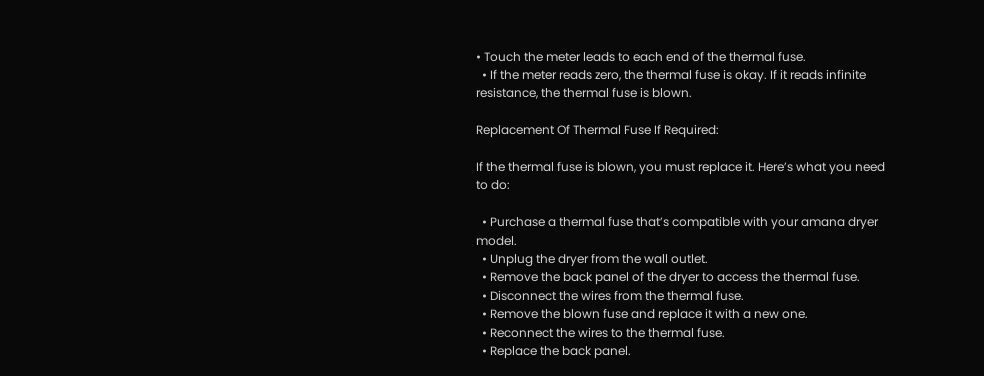• Touch the meter leads to each end of the thermal fuse.
  • If the meter reads zero, the thermal fuse is okay. If it reads infinite resistance, the thermal fuse is blown.

Replacement Of Thermal Fuse If Required:

If the thermal fuse is blown, you must replace it. Here’s what you need to do:

  • Purchase a thermal fuse that’s compatible with your amana dryer model.
  • Unplug the dryer from the wall outlet.
  • Remove the back panel of the dryer to access the thermal fuse.
  • Disconnect the wires from the thermal fuse.
  • Remove the blown fuse and replace it with a new one.
  • Reconnect the wires to the thermal fuse.
  • Replace the back panel.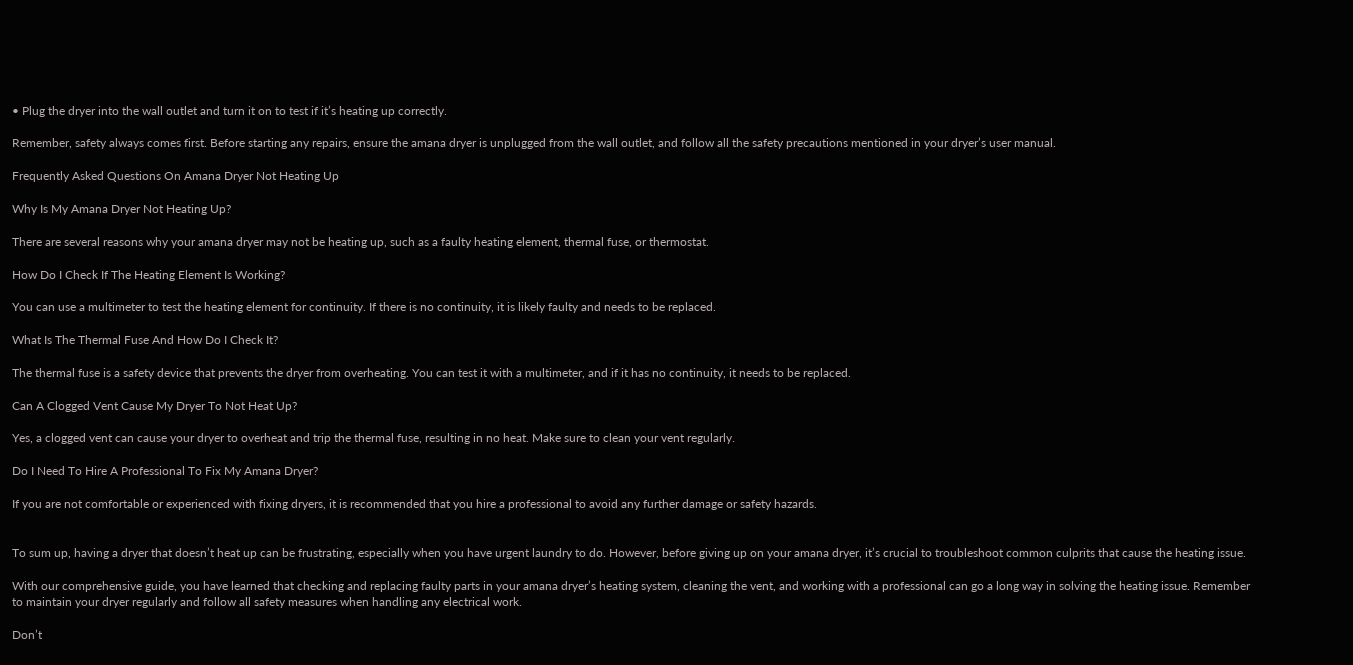• Plug the dryer into the wall outlet and turn it on to test if it’s heating up correctly.

Remember, safety always comes first. Before starting any repairs, ensure the amana dryer is unplugged from the wall outlet, and follow all the safety precautions mentioned in your dryer’s user manual.

Frequently Asked Questions On Amana Dryer Not Heating Up

Why Is My Amana Dryer Not Heating Up?

There are several reasons why your amana dryer may not be heating up, such as a faulty heating element, thermal fuse, or thermostat.

How Do I Check If The Heating Element Is Working?

You can use a multimeter to test the heating element for continuity. If there is no continuity, it is likely faulty and needs to be replaced.

What Is The Thermal Fuse And How Do I Check It?

The thermal fuse is a safety device that prevents the dryer from overheating. You can test it with a multimeter, and if it has no continuity, it needs to be replaced.

Can A Clogged Vent Cause My Dryer To Not Heat Up?

Yes, a clogged vent can cause your dryer to overheat and trip the thermal fuse, resulting in no heat. Make sure to clean your vent regularly.

Do I Need To Hire A Professional To Fix My Amana Dryer?

If you are not comfortable or experienced with fixing dryers, it is recommended that you hire a professional to avoid any further damage or safety hazards.


To sum up, having a dryer that doesn’t heat up can be frustrating, especially when you have urgent laundry to do. However, before giving up on your amana dryer, it’s crucial to troubleshoot common culprits that cause the heating issue.

With our comprehensive guide, you have learned that checking and replacing faulty parts in your amana dryer’s heating system, cleaning the vent, and working with a professional can go a long way in solving the heating issue. Remember to maintain your dryer regularly and follow all safety measures when handling any electrical work.

Don’t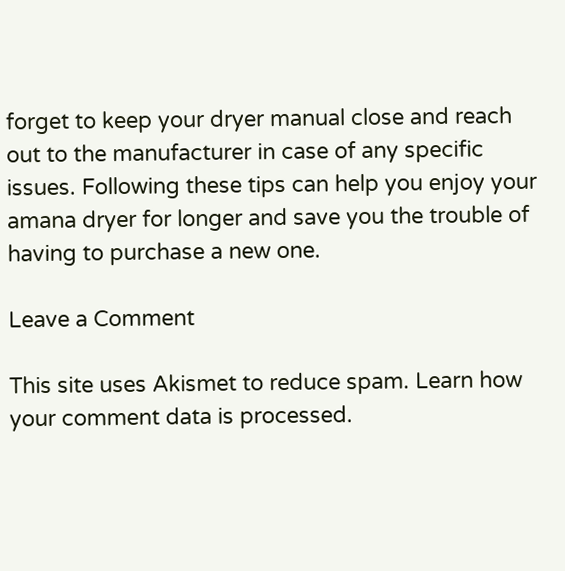forget to keep your dryer manual close and reach out to the manufacturer in case of any specific issues. Following these tips can help you enjoy your amana dryer for longer and save you the trouble of having to purchase a new one.

Leave a Comment

This site uses Akismet to reduce spam. Learn how your comment data is processed.